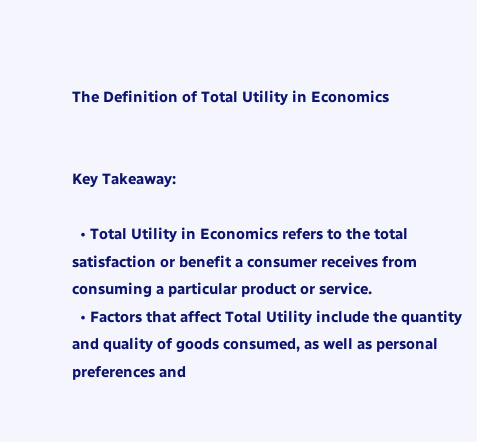The Definition of Total Utility in Economics


Key Takeaway:

  • Total Utility in Economics refers to the total satisfaction or benefit a consumer receives from consuming a particular product or service.
  • Factors that affect Total Utility include the quantity and quality of goods consumed, as well as personal preferences and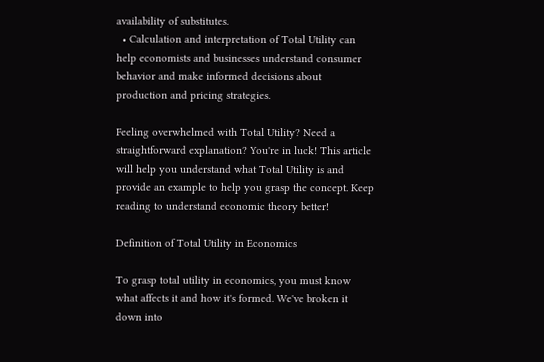availability of substitutes.
  • Calculation and interpretation of Total Utility can help economists and businesses understand consumer behavior and make informed decisions about production and pricing strategies.

Feeling overwhelmed with Total Utility? Need a straightforward explanation? You're in luck! This article will help you understand what Total Utility is and provide an example to help you grasp the concept. Keep reading to understand economic theory better!

Definition of Total Utility in Economics

To grasp total utility in economics, you must know what affects it and how it's formed. We've broken it down into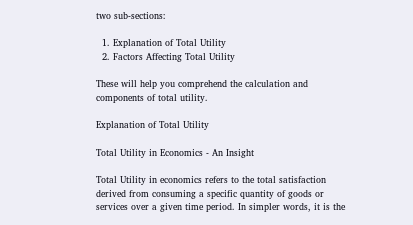two sub-sections:

  1. Explanation of Total Utility
  2. Factors Affecting Total Utility

These will help you comprehend the calculation and components of total utility.

Explanation of Total Utility

Total Utility in Economics - An Insight

Total Utility in economics refers to the total satisfaction derived from consuming a specific quantity of goods or services over a given time period. In simpler words, it is the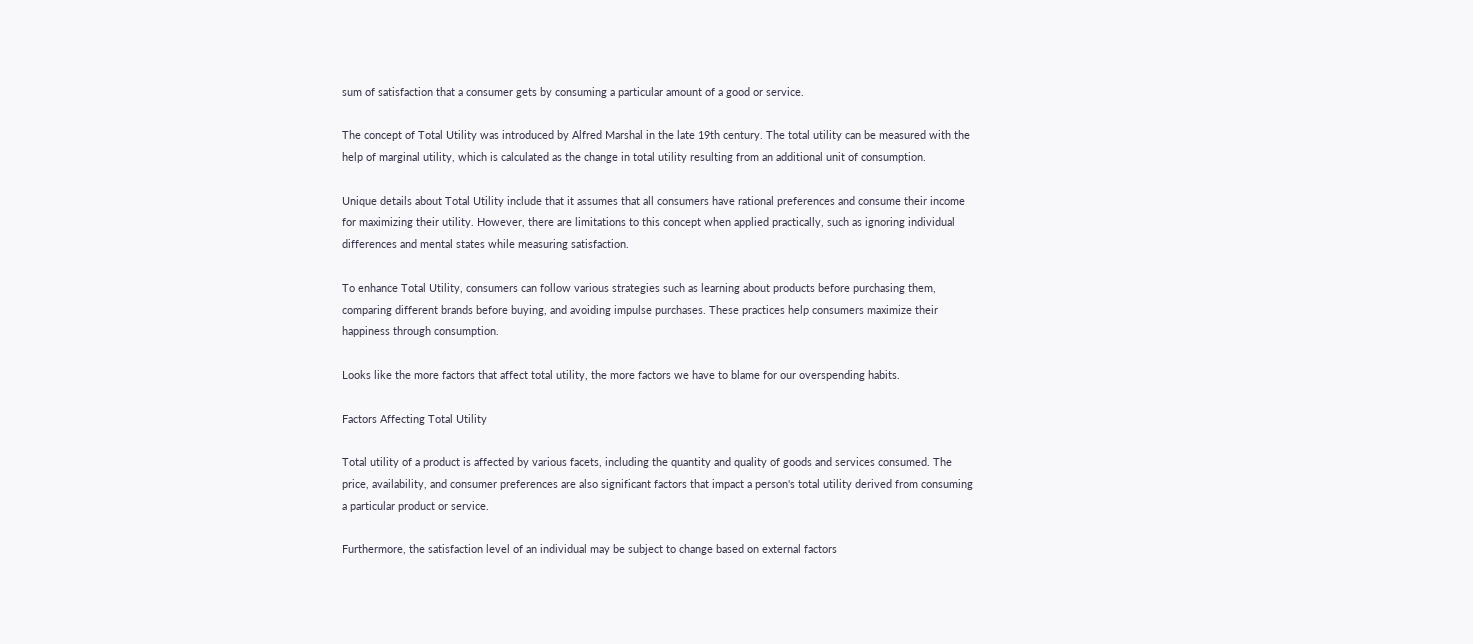sum of satisfaction that a consumer gets by consuming a particular amount of a good or service.

The concept of Total Utility was introduced by Alfred Marshal in the late 19th century. The total utility can be measured with the help of marginal utility, which is calculated as the change in total utility resulting from an additional unit of consumption.

Unique details about Total Utility include that it assumes that all consumers have rational preferences and consume their income for maximizing their utility. However, there are limitations to this concept when applied practically, such as ignoring individual differences and mental states while measuring satisfaction.

To enhance Total Utility, consumers can follow various strategies such as learning about products before purchasing them, comparing different brands before buying, and avoiding impulse purchases. These practices help consumers maximize their happiness through consumption.

Looks like the more factors that affect total utility, the more factors we have to blame for our overspending habits.

Factors Affecting Total Utility

Total utility of a product is affected by various facets, including the quantity and quality of goods and services consumed. The price, availability, and consumer preferences are also significant factors that impact a person's total utility derived from consuming a particular product or service.

Furthermore, the satisfaction level of an individual may be subject to change based on external factors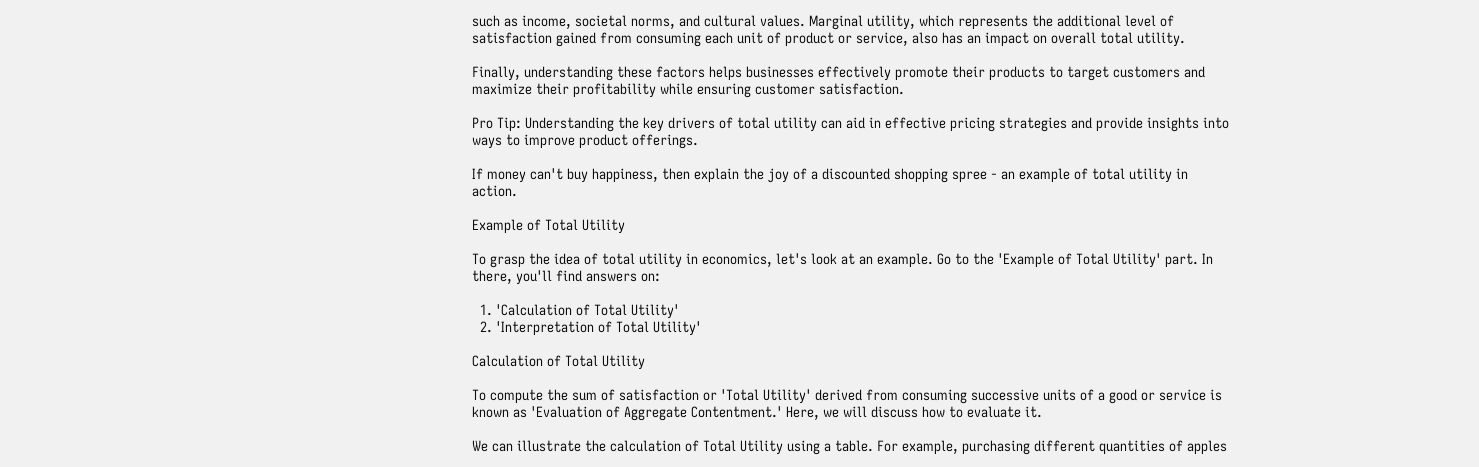such as income, societal norms, and cultural values. Marginal utility, which represents the additional level of satisfaction gained from consuming each unit of product or service, also has an impact on overall total utility.

Finally, understanding these factors helps businesses effectively promote their products to target customers and maximize their profitability while ensuring customer satisfaction.

Pro Tip: Understanding the key drivers of total utility can aid in effective pricing strategies and provide insights into ways to improve product offerings.

If money can't buy happiness, then explain the joy of a discounted shopping spree - an example of total utility in action.

Example of Total Utility

To grasp the idea of total utility in economics, let's look at an example. Go to the 'Example of Total Utility' part. In there, you'll find answers on:

  1. 'Calculation of Total Utility'
  2. 'Interpretation of Total Utility'

Calculation of Total Utility

To compute the sum of satisfaction or 'Total Utility' derived from consuming successive units of a good or service is known as 'Evaluation of Aggregate Contentment.' Here, we will discuss how to evaluate it.

We can illustrate the calculation of Total Utility using a table. For example, purchasing different quantities of apples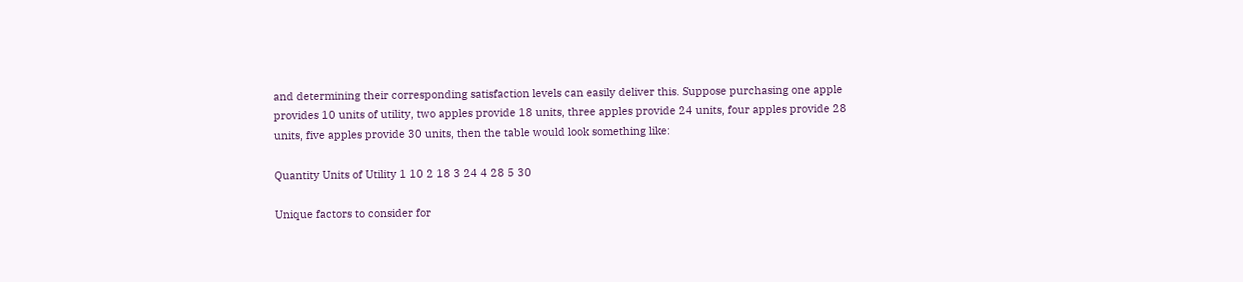and determining their corresponding satisfaction levels can easily deliver this. Suppose purchasing one apple provides 10 units of utility, two apples provide 18 units, three apples provide 24 units, four apples provide 28 units, five apples provide 30 units, then the table would look something like:

Quantity Units of Utility 1 10 2 18 3 24 4 28 5 30

Unique factors to consider for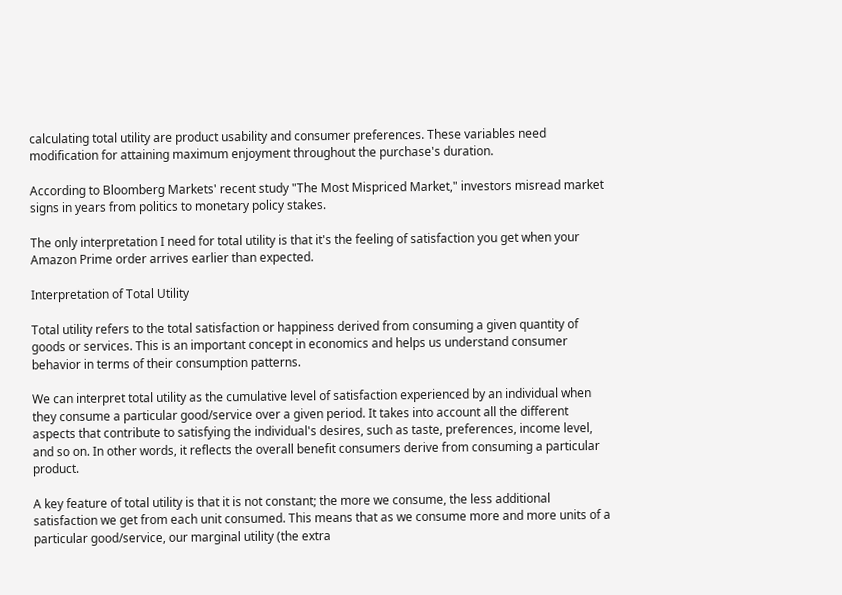calculating total utility are product usability and consumer preferences. These variables need modification for attaining maximum enjoyment throughout the purchase's duration.

According to Bloomberg Markets' recent study "The Most Mispriced Market," investors misread market signs in years from politics to monetary policy stakes.

The only interpretation I need for total utility is that it's the feeling of satisfaction you get when your Amazon Prime order arrives earlier than expected.

Interpretation of Total Utility

Total utility refers to the total satisfaction or happiness derived from consuming a given quantity of goods or services. This is an important concept in economics and helps us understand consumer behavior in terms of their consumption patterns.

We can interpret total utility as the cumulative level of satisfaction experienced by an individual when they consume a particular good/service over a given period. It takes into account all the different aspects that contribute to satisfying the individual's desires, such as taste, preferences, income level, and so on. In other words, it reflects the overall benefit consumers derive from consuming a particular product.

A key feature of total utility is that it is not constant; the more we consume, the less additional satisfaction we get from each unit consumed. This means that as we consume more and more units of a particular good/service, our marginal utility (the extra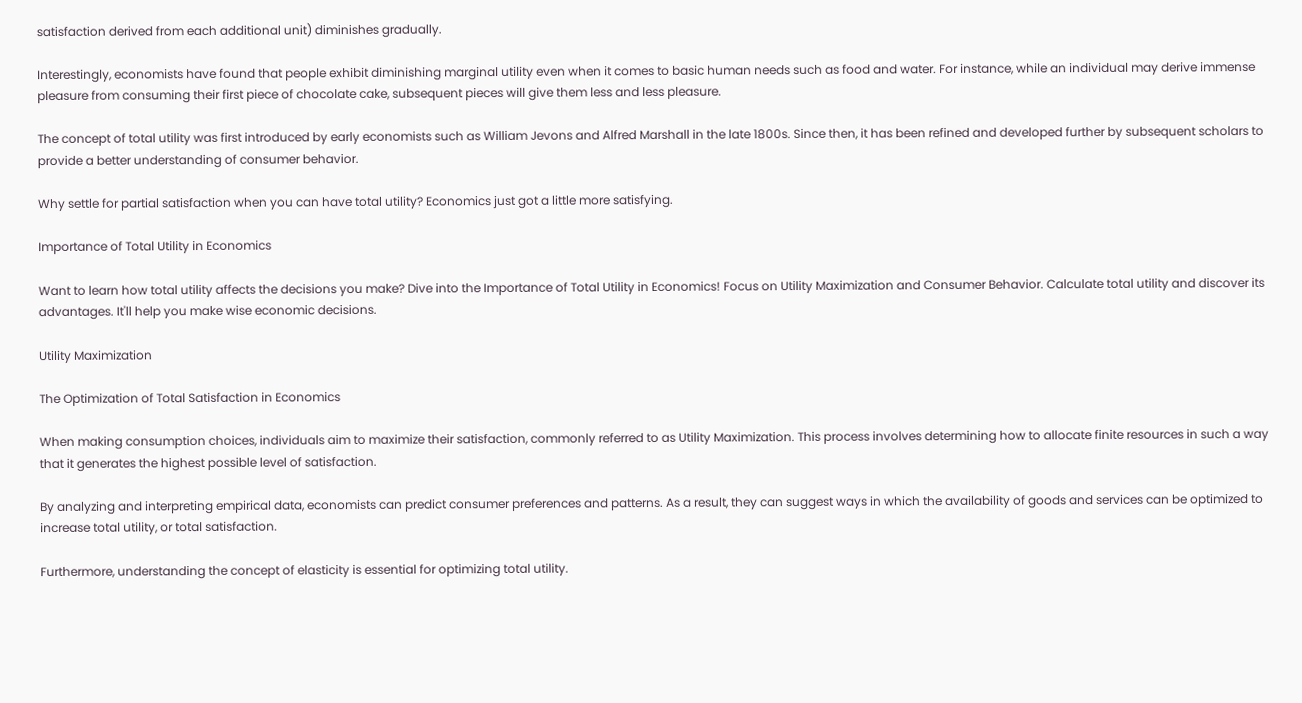satisfaction derived from each additional unit) diminishes gradually.

Interestingly, economists have found that people exhibit diminishing marginal utility even when it comes to basic human needs such as food and water. For instance, while an individual may derive immense pleasure from consuming their first piece of chocolate cake, subsequent pieces will give them less and less pleasure.

The concept of total utility was first introduced by early economists such as William Jevons and Alfred Marshall in the late 1800s. Since then, it has been refined and developed further by subsequent scholars to provide a better understanding of consumer behavior.

Why settle for partial satisfaction when you can have total utility? Economics just got a little more satisfying.

Importance of Total Utility in Economics

Want to learn how total utility affects the decisions you make? Dive into the Importance of Total Utility in Economics! Focus on Utility Maximization and Consumer Behavior. Calculate total utility and discover its advantages. It'll help you make wise economic decisions.

Utility Maximization

The Optimization of Total Satisfaction in Economics

When making consumption choices, individuals aim to maximize their satisfaction, commonly referred to as Utility Maximization. This process involves determining how to allocate finite resources in such a way that it generates the highest possible level of satisfaction.

By analyzing and interpreting empirical data, economists can predict consumer preferences and patterns. As a result, they can suggest ways in which the availability of goods and services can be optimized to increase total utility, or total satisfaction.

Furthermore, understanding the concept of elasticity is essential for optimizing total utility.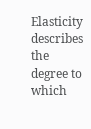Elasticity describes the degree to which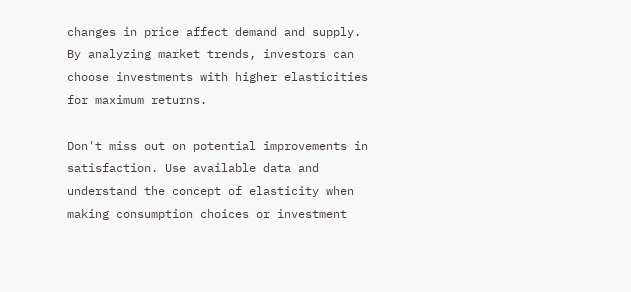changes in price affect demand and supply. By analyzing market trends, investors can choose investments with higher elasticities for maximum returns.

Don't miss out on potential improvements in satisfaction. Use available data and understand the concept of elasticity when making consumption choices or investment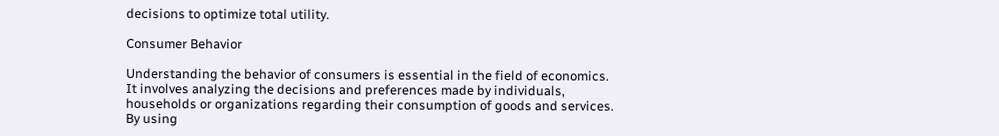decisions to optimize total utility.

Consumer Behavior

Understanding the behavior of consumers is essential in the field of economics. It involves analyzing the decisions and preferences made by individuals, households or organizations regarding their consumption of goods and services. By using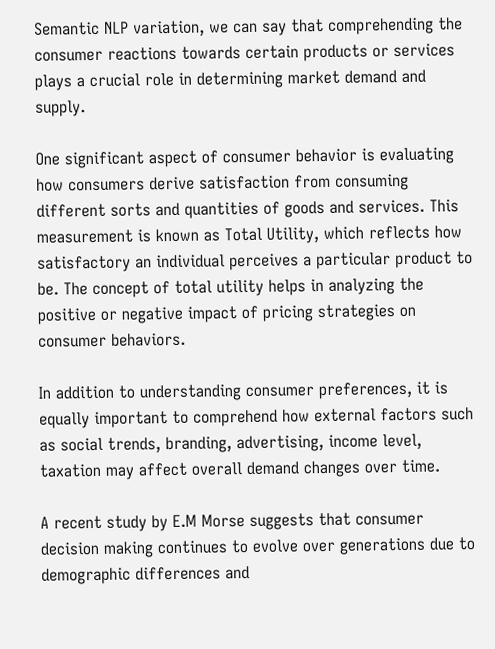Semantic NLP variation, we can say that comprehending the consumer reactions towards certain products or services plays a crucial role in determining market demand and supply.

One significant aspect of consumer behavior is evaluating how consumers derive satisfaction from consuming different sorts and quantities of goods and services. This measurement is known as Total Utility, which reflects how satisfactory an individual perceives a particular product to be. The concept of total utility helps in analyzing the positive or negative impact of pricing strategies on consumer behaviors.

In addition to understanding consumer preferences, it is equally important to comprehend how external factors such as social trends, branding, advertising, income level, taxation may affect overall demand changes over time.

A recent study by E.M Morse suggests that consumer decision making continues to evolve over generations due to demographic differences and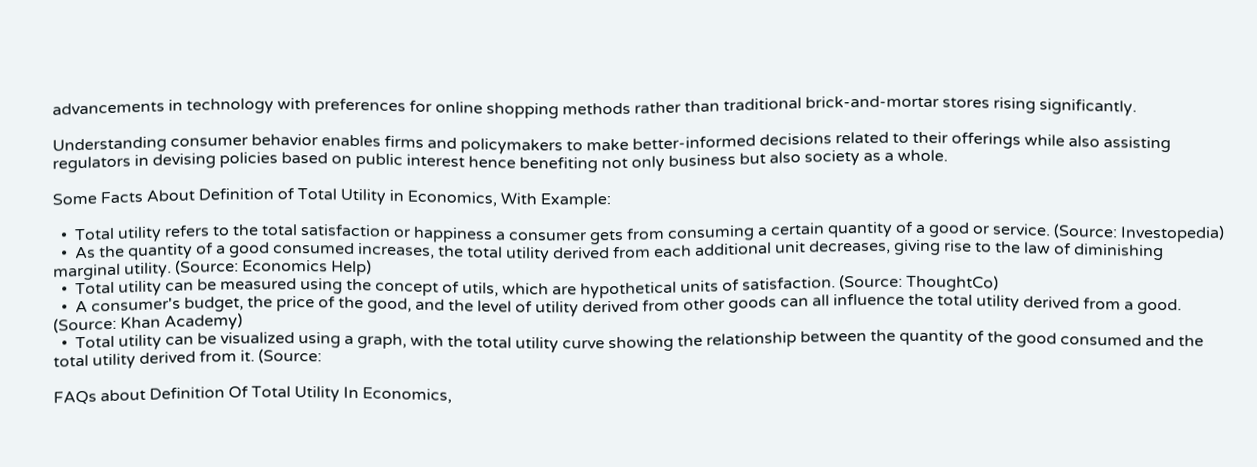advancements in technology with preferences for online shopping methods rather than traditional brick-and-mortar stores rising significantly.

Understanding consumer behavior enables firms and policymakers to make better-informed decisions related to their offerings while also assisting regulators in devising policies based on public interest hence benefiting not only business but also society as a whole.

Some Facts About Definition of Total Utility in Economics, With Example:

  •  Total utility refers to the total satisfaction or happiness a consumer gets from consuming a certain quantity of a good or service. (Source: Investopedia)
  •  As the quantity of a good consumed increases, the total utility derived from each additional unit decreases, giving rise to the law of diminishing marginal utility. (Source: Economics Help)
  •  Total utility can be measured using the concept of utils, which are hypothetical units of satisfaction. (Source: ThoughtCo)
  •  A consumer's budget, the price of the good, and the level of utility derived from other goods can all influence the total utility derived from a good. (Source: Khan Academy)
  •  Total utility can be visualized using a graph, with the total utility curve showing the relationship between the quantity of the good consumed and the total utility derived from it. (Source:

FAQs about Definition Of Total Utility In Economics,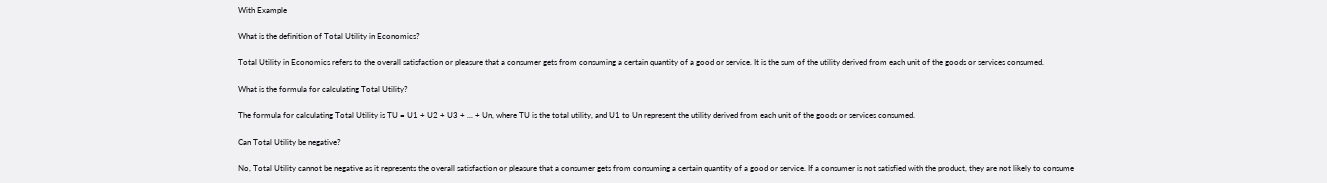With Example

What is the definition of Total Utility in Economics?

Total Utility in Economics refers to the overall satisfaction or pleasure that a consumer gets from consuming a certain quantity of a good or service. It is the sum of the utility derived from each unit of the goods or services consumed.

What is the formula for calculating Total Utility?

The formula for calculating Total Utility is TU = U1 + U2 + U3 + ... + Un, where TU is the total utility, and U1 to Un represent the utility derived from each unit of the goods or services consumed.

Can Total Utility be negative?

No, Total Utility cannot be negative as it represents the overall satisfaction or pleasure that a consumer gets from consuming a certain quantity of a good or service. If a consumer is not satisfied with the product, they are not likely to consume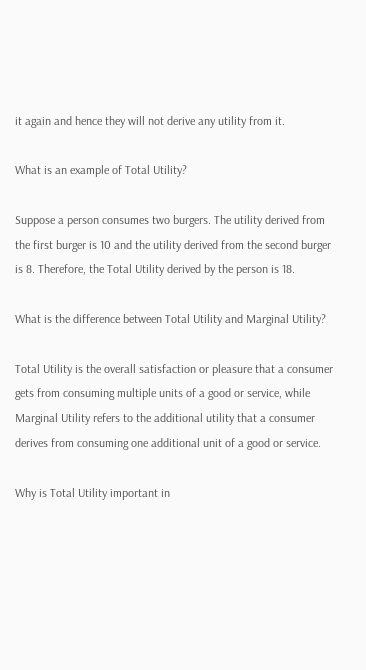it again and hence they will not derive any utility from it.

What is an example of Total Utility?

Suppose a person consumes two burgers. The utility derived from the first burger is 10 and the utility derived from the second burger is 8. Therefore, the Total Utility derived by the person is 18.

What is the difference between Total Utility and Marginal Utility?

Total Utility is the overall satisfaction or pleasure that a consumer gets from consuming multiple units of a good or service, while Marginal Utility refers to the additional utility that a consumer derives from consuming one additional unit of a good or service.

Why is Total Utility important in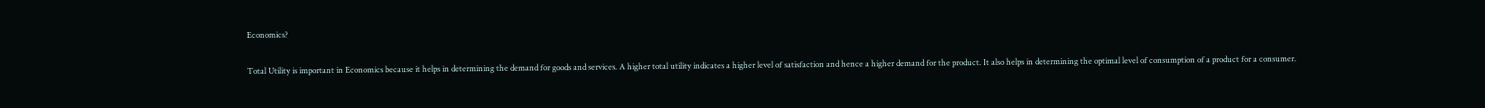Economics?

Total Utility is important in Economics because it helps in determining the demand for goods and services. A higher total utility indicates a higher level of satisfaction and hence a higher demand for the product. It also helps in determining the optimal level of consumption of a product for a consumer.